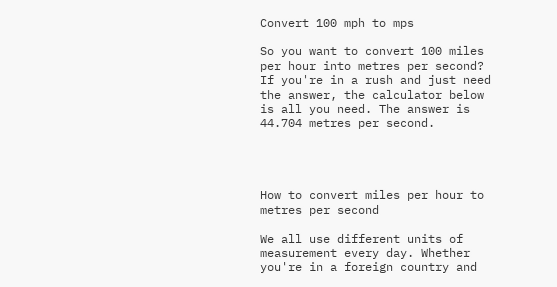Convert 100 mph to mps

So you want to convert 100 miles per hour into metres per second? If you're in a rush and just need the answer, the calculator below is all you need. The answer is 44.704 metres per second.




How to convert miles per hour to metres per second

We all use different units of measurement every day. Whether you're in a foreign country and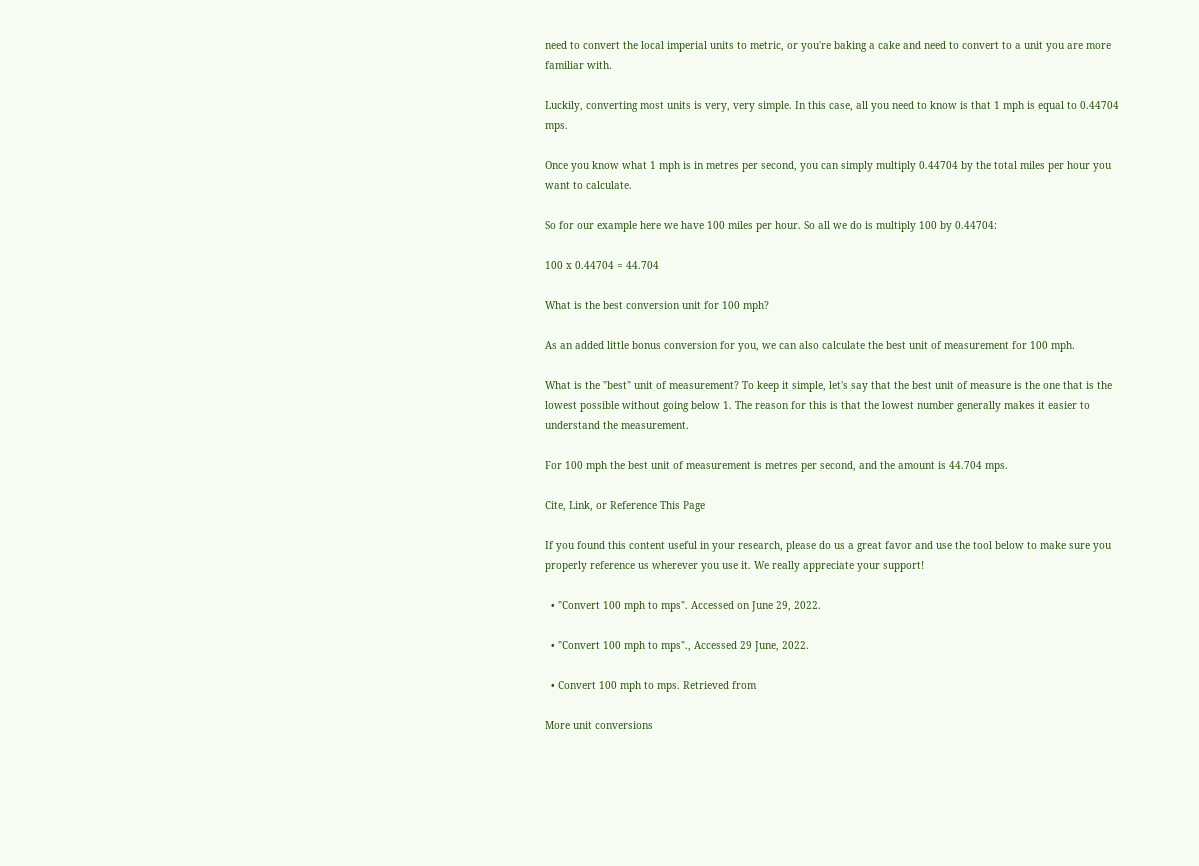need to convert the local imperial units to metric, or you're baking a cake and need to convert to a unit you are more familiar with.

Luckily, converting most units is very, very simple. In this case, all you need to know is that 1 mph is equal to 0.44704 mps.

Once you know what 1 mph is in metres per second, you can simply multiply 0.44704 by the total miles per hour you want to calculate.

So for our example here we have 100 miles per hour. So all we do is multiply 100 by 0.44704:

100 x 0.44704 = 44.704

What is the best conversion unit for 100 mph?

As an added little bonus conversion for you, we can also calculate the best unit of measurement for 100 mph.

What is the "best" unit of measurement? To keep it simple, let's say that the best unit of measure is the one that is the lowest possible without going below 1. The reason for this is that the lowest number generally makes it easier to understand the measurement.

For 100 mph the best unit of measurement is metres per second, and the amount is 44.704 mps.

Cite, Link, or Reference This Page

If you found this content useful in your research, please do us a great favor and use the tool below to make sure you properly reference us wherever you use it. We really appreciate your support!

  • "Convert 100 mph to mps". Accessed on June 29, 2022.

  • "Convert 100 mph to mps"., Accessed 29 June, 2022.

  • Convert 100 mph to mps. Retrieved from

More unit conversions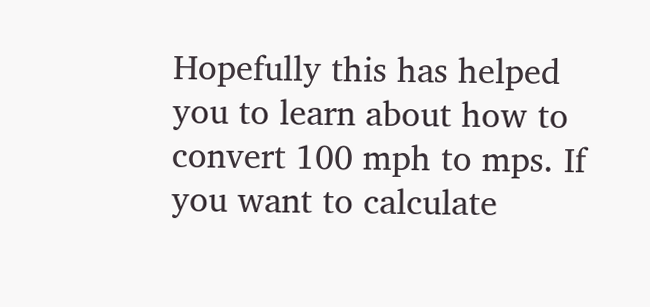Hopefully this has helped you to learn about how to convert 100 mph to mps. If you want to calculate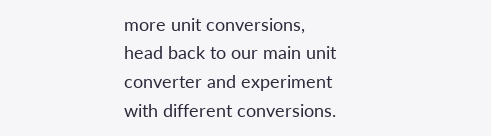more unit conversions, head back to our main unit converter and experiment with different conversions.